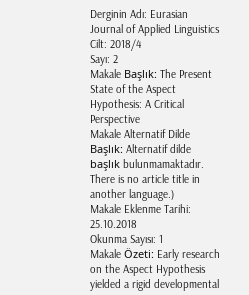Derginin Adı: Eurasian Journal of Applied Linguistics
Cilt: 2018/4
Sayı: 2
Makale Başlık: The Present State of the Aspect Hypothesis: A Critical Perspective
Makale Alternatif Dilde Başlık: Alternatif dilde başlık bulunmamaktadır. There is no article title in another language.)
Makale Eklenme Tarihi: 25.10.2018
Okunma Sayısı: 1
Makale Özeti: Early research on the Aspect Hypothesis yielded a rigid developmental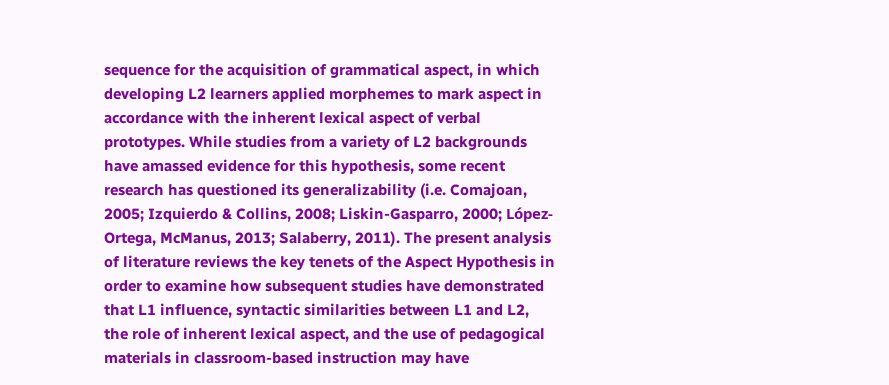sequence for the acquisition of grammatical aspect, in which developing L2 learners applied morphemes to mark aspect in accordance with the inherent lexical aspect of verbal prototypes. While studies from a variety of L2 backgrounds have amassed evidence for this hypothesis, some recent research has questioned its generalizability (i.e. Comajoan, 2005; Izquierdo & Collins, 2008; Liskin-Gasparro, 2000; López-Ortega, McManus, 2013; Salaberry, 2011). The present analysis of literature reviews the key tenets of the Aspect Hypothesis in order to examine how subsequent studies have demonstrated that L1 influence, syntactic similarities between L1 and L2, the role of inherent lexical aspect, and the use of pedagogical materials in classroom-based instruction may have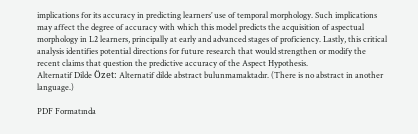implications for its accuracy in predicting learners’ use of temporal morphology. Such implications may affect the degree of accuracy with which this model predicts the acquisition of aspectual morphology in L2 learners, principally at early and advanced stages of proficiency. Lastly, this critical analysis identifies potential directions for future research that would strengthen or modify the recent claims that question the predictive accuracy of the Aspect Hypothesis.
Alternatif Dilde Özet: Alternatif dilde abstract bulunmamaktadır. (There is no abstract in another language.)

PDF Formatında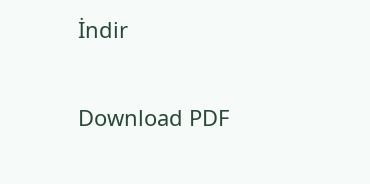İndir

Download PDF